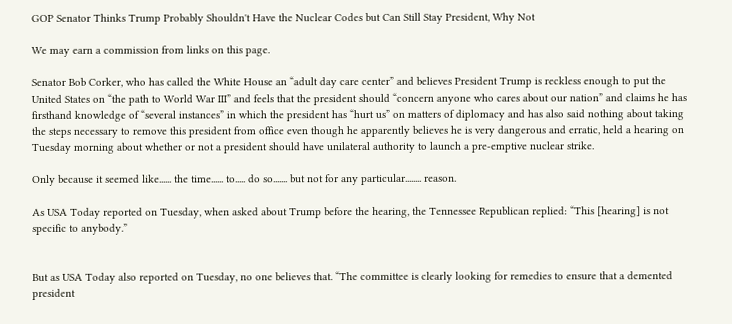GOP Senator Thinks Trump Probably Shouldn't Have the Nuclear Codes but Can Still Stay President, Why Not

We may earn a commission from links on this page.

Senator Bob Corker, who has called the White House an “adult day care center” and believes President Trump is reckless enough to put the United States on “the path to World War III” and feels that the president should “concern anyone who cares about our nation” and claims he has firsthand knowledge of “several instances” in which the president has “hurt us” on matters of diplomacy and has also said nothing about taking the steps necessary to remove this president from office even though he apparently believes he is very dangerous and erratic, held a hearing on Tuesday morning about whether or not a president should have unilateral authority to launch a pre-emptive nuclear strike.

Only because it seemed like...... the time...... to..... do so....... but not for any particular........ reason.

As USA Today reported on Tuesday, when asked about Trump before the hearing, the Tennessee Republican replied: “This [hearing] is not specific to anybody.”


But as USA Today also reported on Tuesday, no one believes that. “The committee is clearly looking for remedies to ensure that a demented president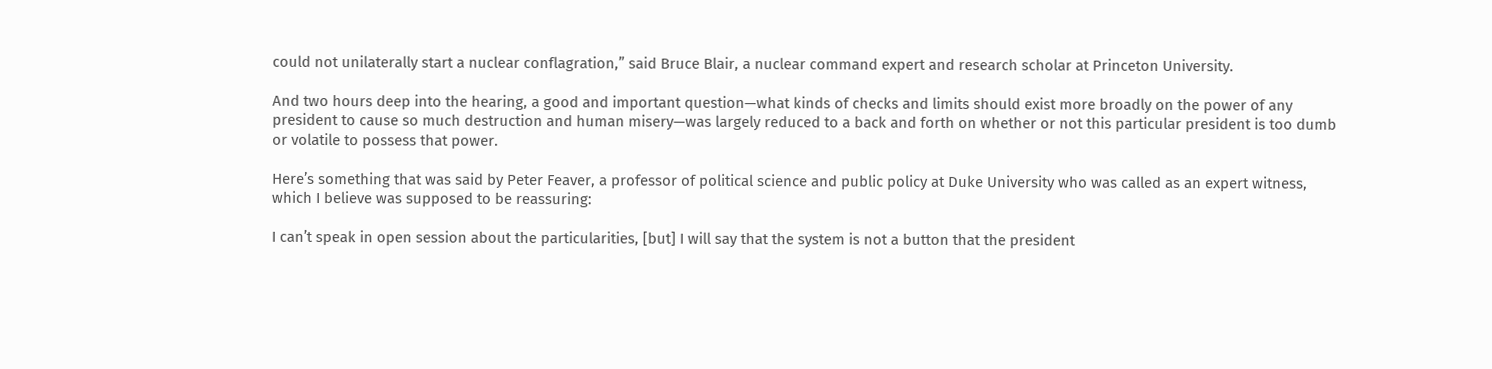could not unilaterally start a nuclear conflagration,” said Bruce Blair, a nuclear command expert and research scholar at Princeton University.

And two hours deep into the hearing, a good and important question—what kinds of checks and limits should exist more broadly on the power of any president to cause so much destruction and human misery—was largely reduced to a back and forth on whether or not this particular president is too dumb or volatile to possess that power.

Here’s something that was said by Peter Feaver, a professor of political science and public policy at Duke University who was called as an expert witness, which I believe was supposed to be reassuring:

I can’t speak in open session about the particularities, [but] I will say that the system is not a button that the president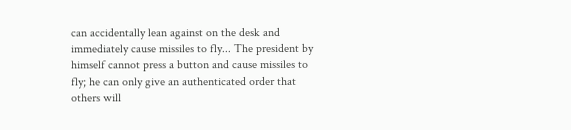can accidentally lean against on the desk and immediately cause missiles to fly... The president by himself cannot press a button and cause missiles to fly; he can only give an authenticated order that others will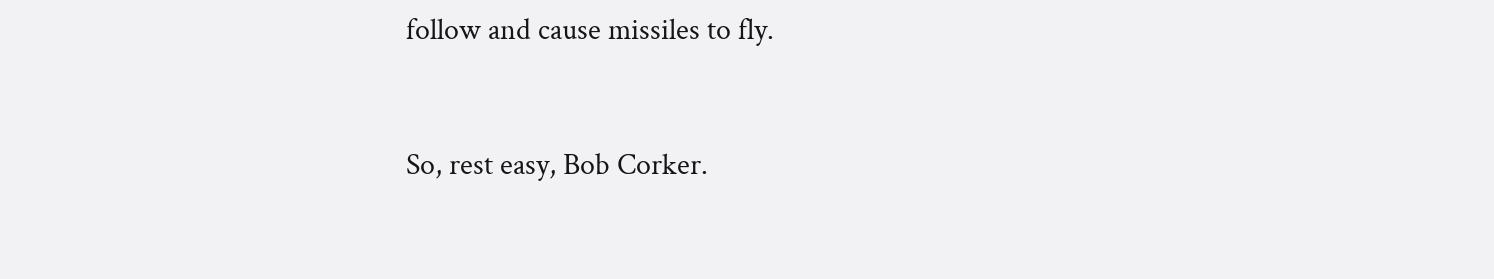follow and cause missiles to fly.


So, rest easy, Bob Corker.